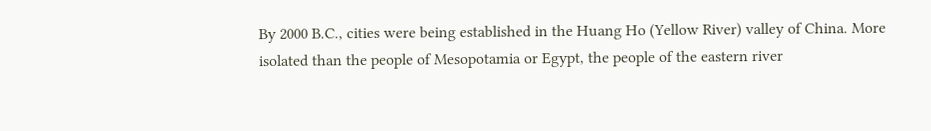By 2000 B.C., cities were being established in the Huang Ho (Yellow River) valley of China. More isolated than the people of Mesopotamia or Egypt, the people of the eastern river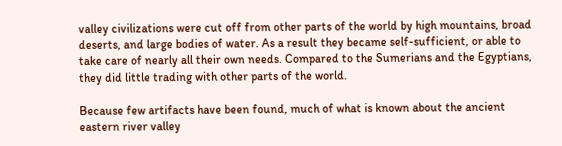valley civilizations were cut off from other parts of the world by high mountains, broad deserts, and large bodies of water. As a result they became self-sufficient, or able to take care of nearly all their own needs. Compared to the Sumerians and the Egyptians, they did little trading with other parts of the world.

Because few artifacts have been found, much of what is known about the ancient eastern river valley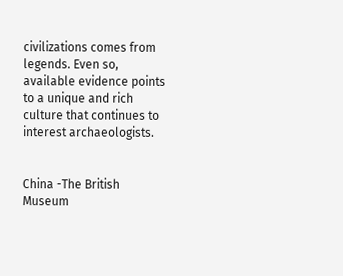civilizations comes from legends. Even so, available evidence points to a unique and rich culture that continues to interest archaeologists.


China -The British Museum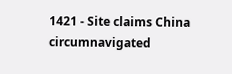1421 - Site claims China circumnavigated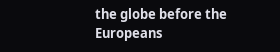the globe before the Europeans